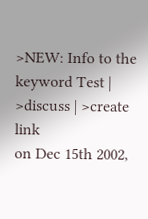>NEW: Info to the keyword Test | >discuss | >create link
on Dec 15th 2002,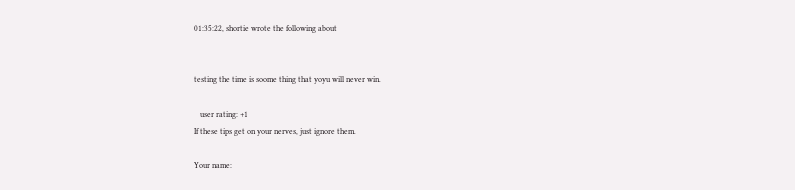01:35:22, shortie wrote the following about


testing the time is soome thing that yoyu will never win.

   user rating: +1
If these tips get on your nerves, just ignore them.

Your name: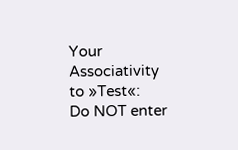Your Associativity to »Test«:
Do NOT enter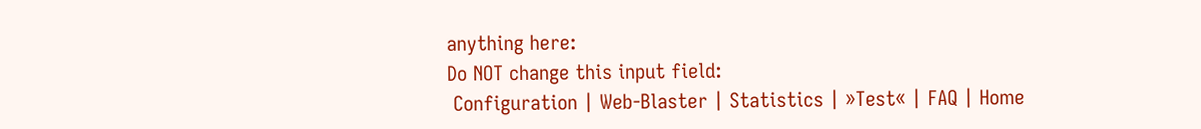anything here:
Do NOT change this input field:
 Configuration | Web-Blaster | Statistics | »Test« | FAQ | Home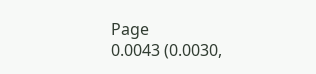Page
0.0043 (0.0030,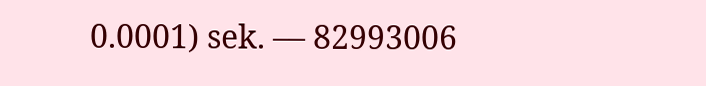0.0001) sek. –– 82993006